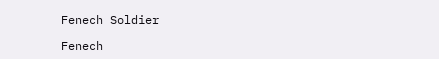Fenech Soldier

Fenech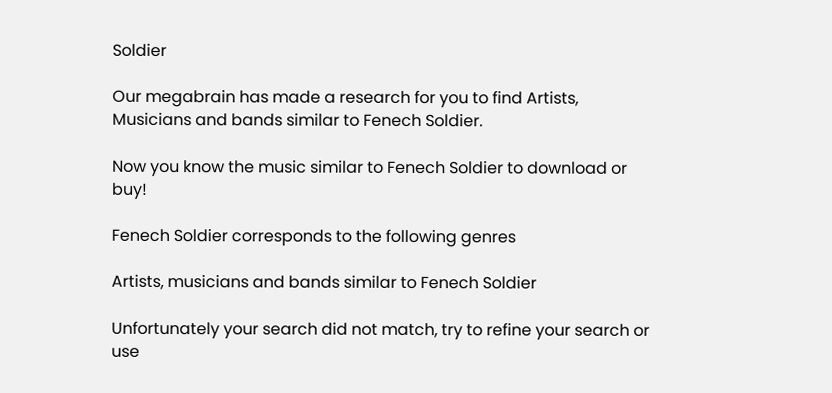Soldier

Our megabrain has made a research for you to find Artists, Musicians and bands similar to Fenech Soldier.

Now you know the music similar to Fenech Soldier to download or buy!

Fenech Soldier corresponds to the following genres

Artists, musicians and bands similar to Fenech Soldier

Unfortunately your search did not match, try to refine your search or use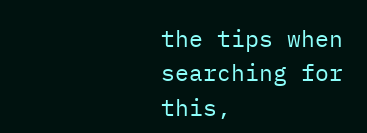the tips when searching for this,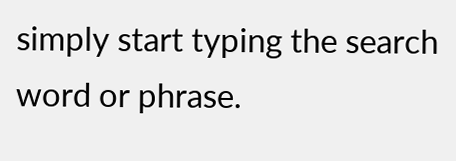simply start typing the search word or phrase.